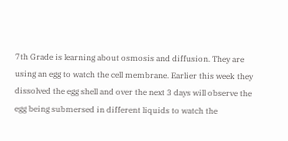7th Grade is learning about osmosis and diffusion. They are using an egg to watch the cell membrane. Earlier this week they dissolved the egg shell and over the next 3 days will observe the egg being submersed in different liquids to watch the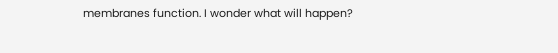membranes function. I wonder what will happen?